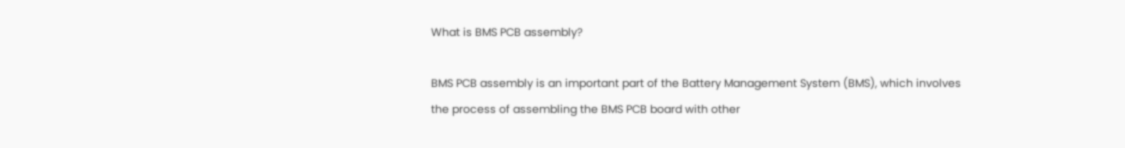What is BMS PCB assembly?

BMS PCB assembly is an important part of the Battery Management System (BMS), which involves the process of assembling the BMS PCB board with other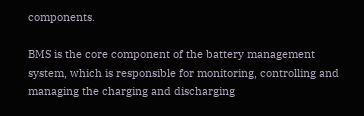components.

BMS is the core component of the battery management system, which is responsible for monitoring, controlling and managing the charging and discharging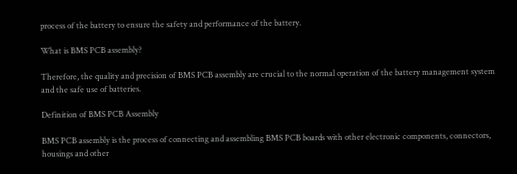process of the battery to ensure the safety and performance of the battery.

What is BMS PCB assembly?

Therefore, the quality and precision of BMS PCB assembly are crucial to the normal operation of the battery management system and the safe use of batteries.

Definition of BMS PCB Assembly

BMS PCB assembly is the process of connecting and assembling BMS PCB boards with other electronic components, connectors, housings and other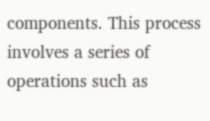components. This process involves a series of operations such as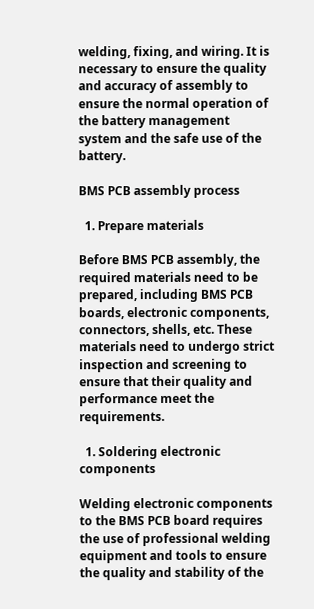welding, fixing, and wiring. It is necessary to ensure the quality and accuracy of assembly to ensure the normal operation of the battery management system and the safe use of the battery.

BMS PCB assembly process

  1. Prepare materials

Before BMS PCB assembly, the required materials need to be prepared, including BMS PCB boards, electronic components, connectors, shells, etc. These materials need to undergo strict inspection and screening to ensure that their quality and performance meet the requirements.

  1. Soldering electronic components

Welding electronic components to the BMS PCB board requires the use of professional welding equipment and tools to ensure the quality and stability of the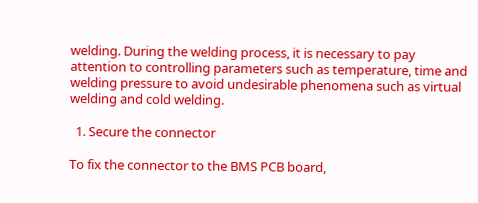welding. During the welding process, it is necessary to pay attention to controlling parameters such as temperature, time and welding pressure to avoid undesirable phenomena such as virtual welding and cold welding.

  1. Secure the connector

To fix the connector to the BMS PCB board,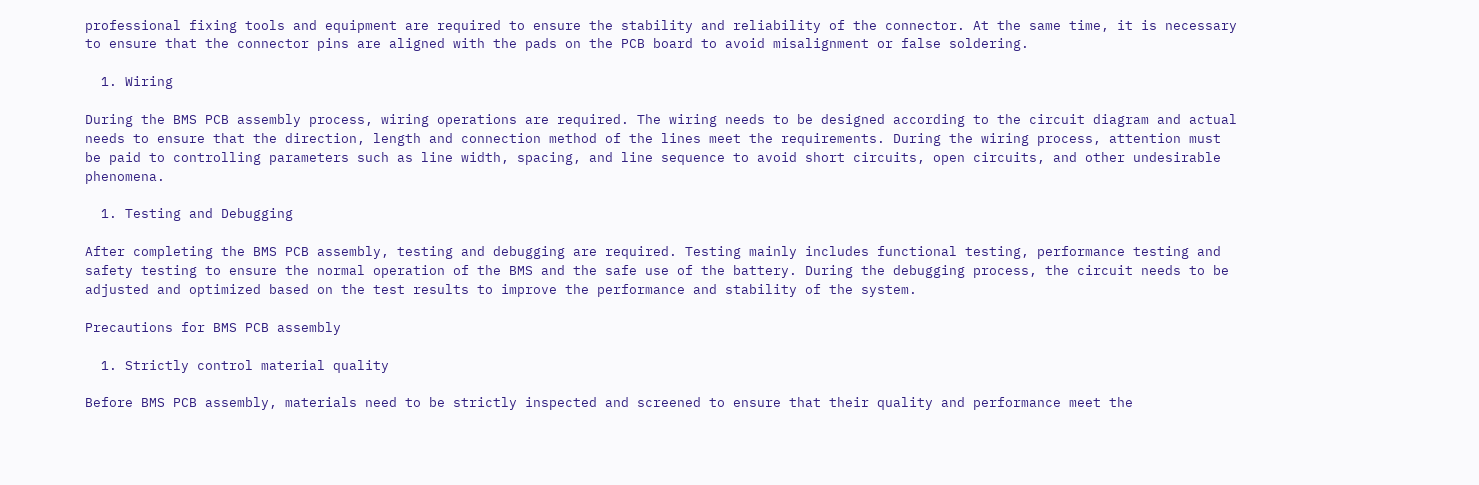professional fixing tools and equipment are required to ensure the stability and reliability of the connector. At the same time, it is necessary to ensure that the connector pins are aligned with the pads on the PCB board to avoid misalignment or false soldering.

  1. Wiring

During the BMS PCB assembly process, wiring operations are required. The wiring needs to be designed according to the circuit diagram and actual needs to ensure that the direction, length and connection method of the lines meet the requirements. During the wiring process, attention must be paid to controlling parameters such as line width, spacing, and line sequence to avoid short circuits, open circuits, and other undesirable phenomena.

  1. Testing and Debugging

After completing the BMS PCB assembly, testing and debugging are required. Testing mainly includes functional testing, performance testing and safety testing to ensure the normal operation of the BMS and the safe use of the battery. During the debugging process, the circuit needs to be adjusted and optimized based on the test results to improve the performance and stability of the system.

Precautions for BMS PCB assembly

  1. Strictly control material quality

Before BMS PCB assembly, materials need to be strictly inspected and screened to ensure that their quality and performance meet the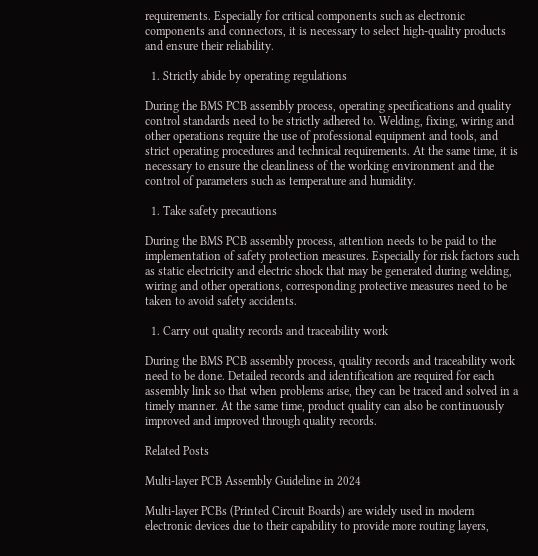requirements. Especially for critical components such as electronic components and connectors, it is necessary to select high-quality products and ensure their reliability.

  1. Strictly abide by operating regulations

During the BMS PCB assembly process, operating specifications and quality control standards need to be strictly adhered to. Welding, fixing, wiring and other operations require the use of professional equipment and tools, and strict operating procedures and technical requirements. At the same time, it is necessary to ensure the cleanliness of the working environment and the control of parameters such as temperature and humidity.

  1. Take safety precautions

During the BMS PCB assembly process, attention needs to be paid to the implementation of safety protection measures. Especially for risk factors such as static electricity and electric shock that may be generated during welding, wiring and other operations, corresponding protective measures need to be taken to avoid safety accidents.

  1. Carry out quality records and traceability work

During the BMS PCB assembly process, quality records and traceability work need to be done. Detailed records and identification are required for each assembly link so that when problems arise, they can be traced and solved in a timely manner. At the same time, product quality can also be continuously improved and improved through quality records.

Related Posts

Multi-layer PCB Assembly Guideline in 2024

Multi-layer PCBs (Printed Circuit Boards) are widely used in modern electronic devices due to their capability to provide more routing layers,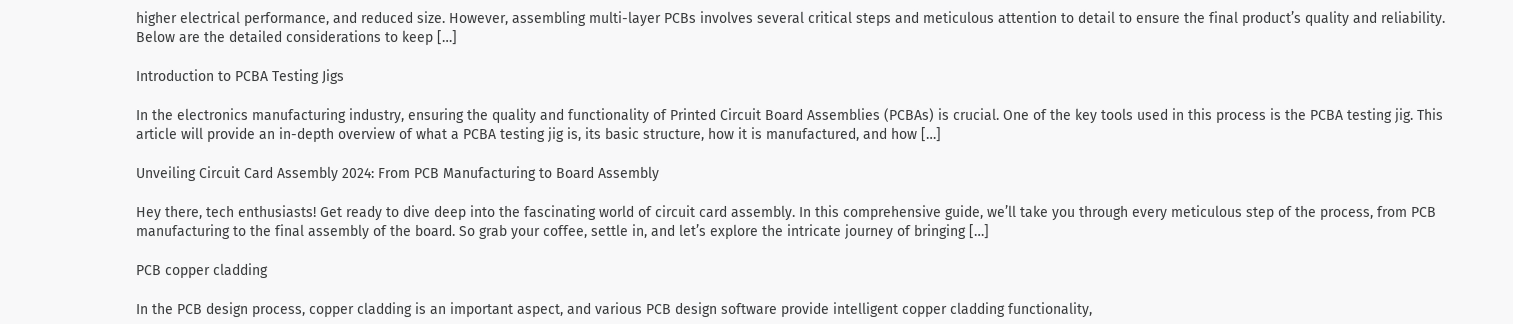higher electrical performance, and reduced size. However, assembling multi-layer PCBs involves several critical steps and meticulous attention to detail to ensure the final product’s quality and reliability. Below are the detailed considerations to keep […]

Introduction to PCBA Testing Jigs

In the electronics manufacturing industry, ensuring the quality and functionality of Printed Circuit Board Assemblies (PCBAs) is crucial. One of the key tools used in this process is the PCBA testing jig. This article will provide an in-depth overview of what a PCBA testing jig is, its basic structure, how it is manufactured, and how […]

Unveiling Circuit Card Assembly 2024: From PCB Manufacturing to Board Assembly

Hey there, tech enthusiasts! Get ready to dive deep into the fascinating world of circuit card assembly. In this comprehensive guide, we’ll take you through every meticulous step of the process, from PCB manufacturing to the final assembly of the board. So grab your coffee, settle in, and let’s explore the intricate journey of bringing […]

PCB copper cladding

In the PCB design process, copper cladding is an important aspect, and various PCB design software provide intelligent copper cladding functionality,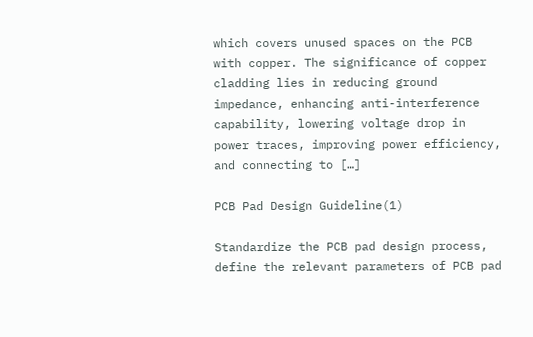which covers unused spaces on the PCB with copper. The significance of copper cladding lies in reducing ground impedance, enhancing anti-interference capability, lowering voltage drop in power traces, improving power efficiency, and connecting to […]

PCB Pad Design Guideline(1)

Standardize the PCB pad design process, define the relevant parameters of PCB pad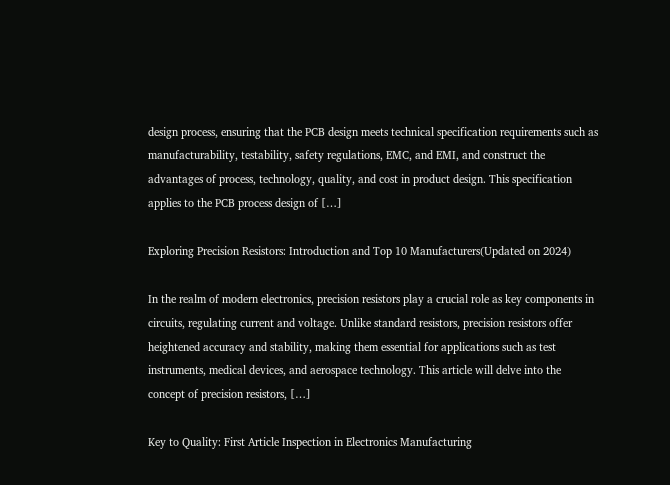design process, ensuring that the PCB design meets technical specification requirements such as manufacturability, testability, safety regulations, EMC, and EMI, and construct the advantages of process, technology, quality, and cost in product design. This specification applies to the PCB process design of […]

Exploring Precision Resistors: Introduction and Top 10 Manufacturers(Updated on 2024)

In the realm of modern electronics, precision resistors play a crucial role as key components in circuits, regulating current and voltage. Unlike standard resistors, precision resistors offer heightened accuracy and stability, making them essential for applications such as test instruments, medical devices, and aerospace technology. This article will delve into the concept of precision resistors, […]

Key to Quality: First Article Inspection in Electronics Manufacturing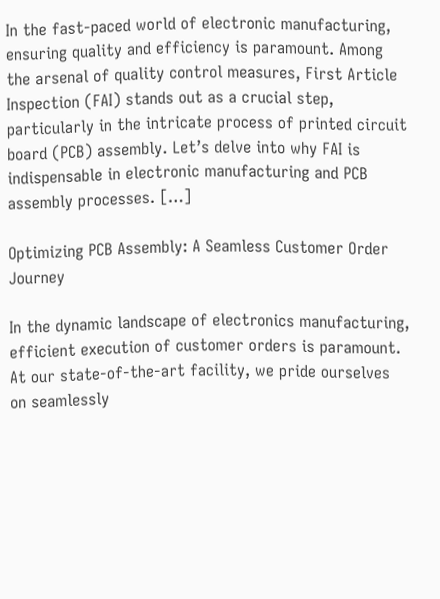In the fast-paced world of electronic manufacturing, ensuring quality and efficiency is paramount. Among the arsenal of quality control measures, First Article Inspection (FAI) stands out as a crucial step, particularly in the intricate process of printed circuit board (PCB) assembly. Let’s delve into why FAI is indispensable in electronic manufacturing and PCB assembly processes. […]

Optimizing PCB Assembly: A Seamless Customer Order Journey

In the dynamic landscape of electronics manufacturing, efficient execution of customer orders is paramount. At our state-of-the-art facility, we pride ourselves on seamlessly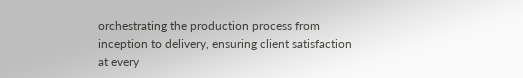orchestrating the production process from inception to delivery, ensuring client satisfaction at every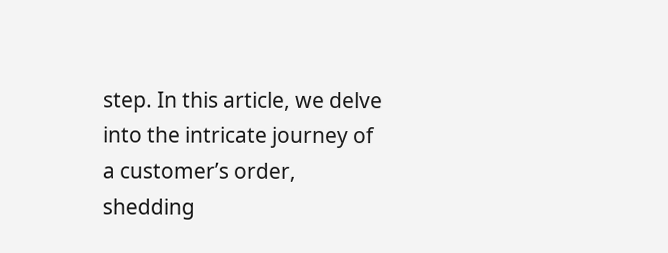step. In this article, we delve into the intricate journey of a customer’s order, shedding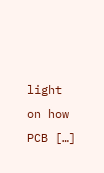light on how PCB […]